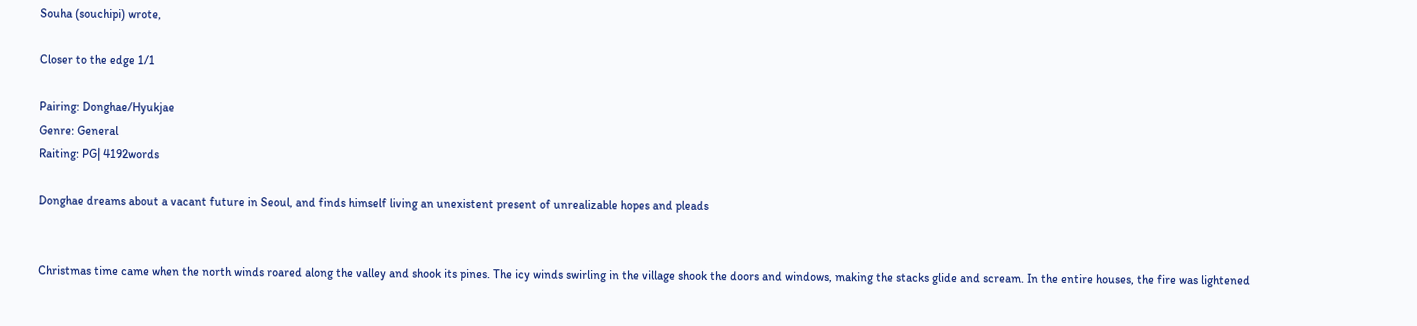Souha (souchipi) wrote,

Closer to the edge 1/1

Pairing: Donghae/Hyukjae
Genre: General
Raiting: PG| 4192words

Donghae dreams about a vacant future in Seoul, and finds himself living an unexistent present of unrealizable hopes and pleads


Christmas time came when the north winds roared along the valley and shook its pines. The icy winds swirling in the village shook the doors and windows, making the stacks glide and scream. In the entire houses, the fire was lightened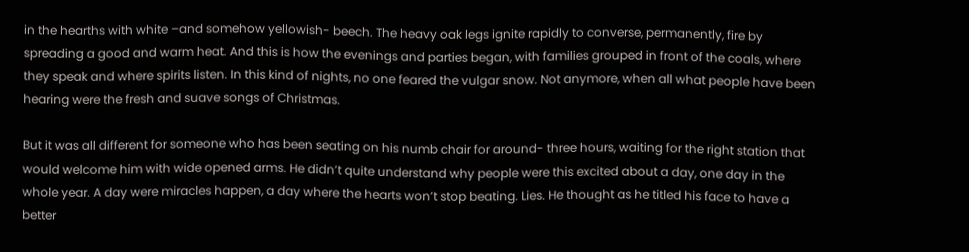in the hearths with white –and somehow yellowish- beech. The heavy oak legs ignite rapidly to converse, permanently, fire by spreading a good and warm heat. And this is how the evenings and parties began, with families grouped in front of the coals, where they speak and where spirits listen. In this kind of nights, no one feared the vulgar snow. Not anymore, when all what people have been hearing were the fresh and suave songs of Christmas.

But it was all different for someone who has been seating on his numb chair for around- three hours, waiting for the right station that would welcome him with wide opened arms. He didn’t quite understand why people were this excited about a day, one day in the whole year. A day were miracles happen, a day where the hearts won’t stop beating. Lies. He thought as he titled his face to have a better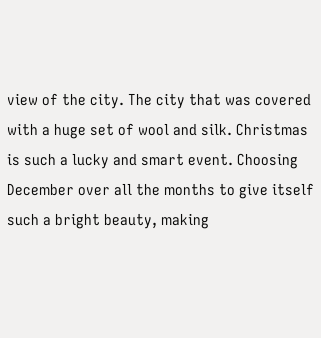view of the city. The city that was covered with a huge set of wool and silk. Christmas is such a lucky and smart event. Choosing December over all the months to give itself such a bright beauty, making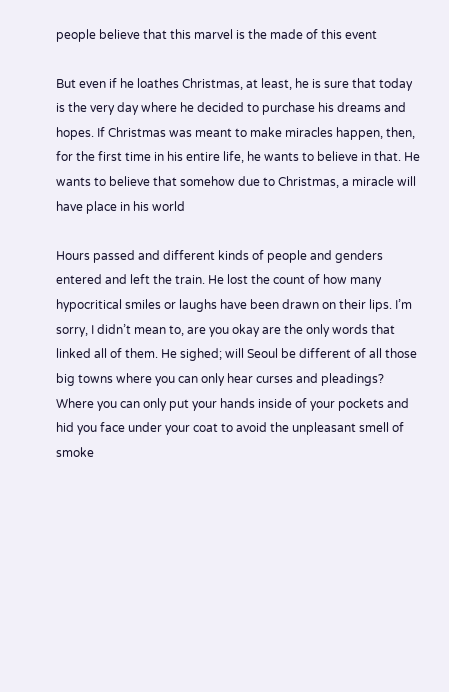people believe that this marvel is the made of this event

But even if he loathes Christmas, at least, he is sure that today is the very day where he decided to purchase his dreams and hopes. If Christmas was meant to make miracles happen, then, for the first time in his entire life, he wants to believe in that. He wants to believe that somehow due to Christmas, a miracle will have place in his world

Hours passed and different kinds of people and genders entered and left the train. He lost the count of how many hypocritical smiles or laughs have been drawn on their lips. I’m sorry, I didn’t mean to, are you okay are the only words that linked all of them. He sighed; will Seoul be different of all those big towns where you can only hear curses and pleadings? Where you can only put your hands inside of your pockets and hid you face under your coat to avoid the unpleasant smell of smoke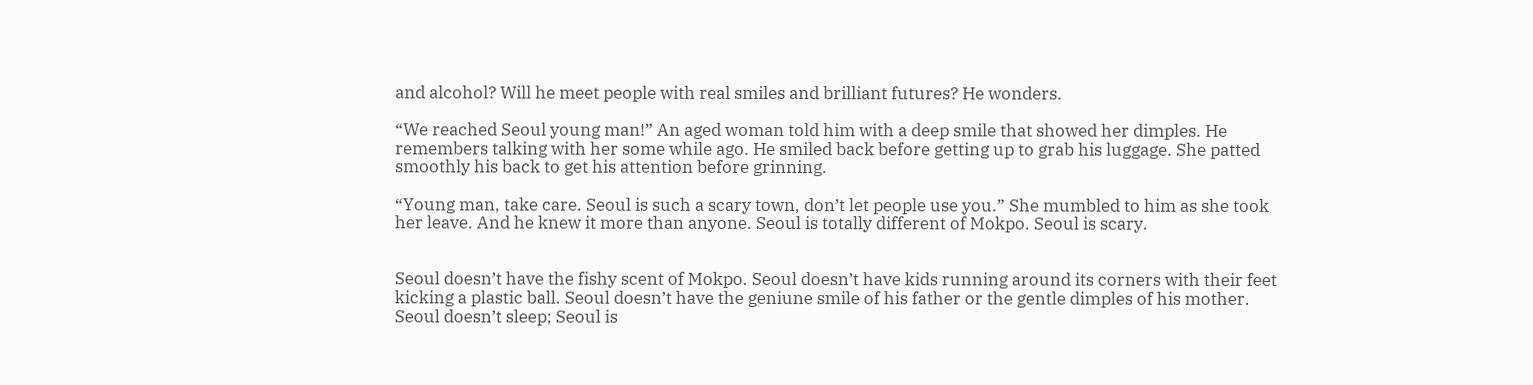and alcohol? Will he meet people with real smiles and brilliant futures? He wonders.

“We reached Seoul young man!” An aged woman told him with a deep smile that showed her dimples. He remembers talking with her some while ago. He smiled back before getting up to grab his luggage. She patted smoothly his back to get his attention before grinning.

“Young man, take care. Seoul is such a scary town, don’t let people use you.” She mumbled to him as she took her leave. And he knew it more than anyone. Seoul is totally different of Mokpo. Seoul is scary.


Seoul doesn’t have the fishy scent of Mokpo. Seoul doesn’t have kids running around its corners with their feet kicking a plastic ball. Seoul doesn’t have the geniune smile of his father or the gentle dimples of his mother. Seoul doesn’t sleep; Seoul is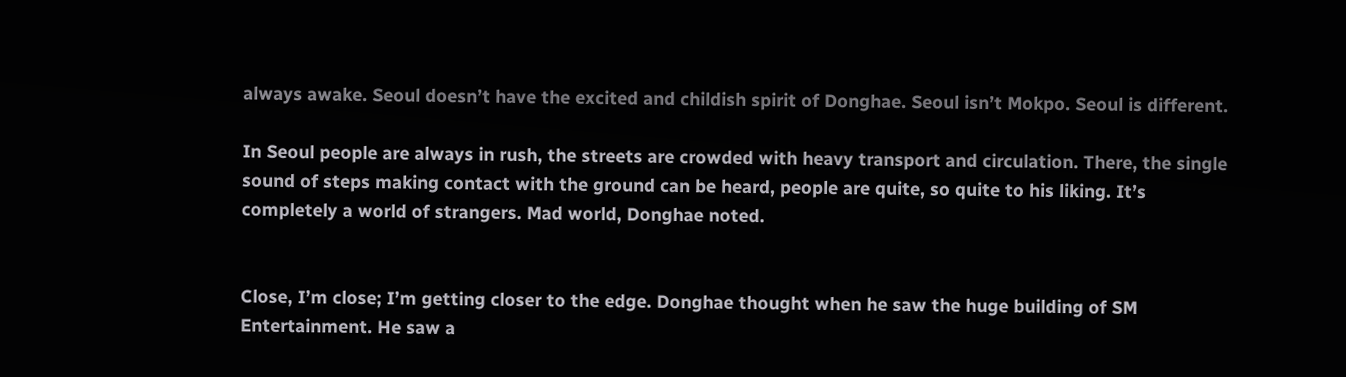always awake. Seoul doesn’t have the excited and childish spirit of Donghae. Seoul isn’t Mokpo. Seoul is different.

In Seoul people are always in rush, the streets are crowded with heavy transport and circulation. There, the single sound of steps making contact with the ground can be heard, people are quite, so quite to his liking. It’s completely a world of strangers. Mad world, Donghae noted.


Close, I’m close; I’m getting closer to the edge. Donghae thought when he saw the huge building of SM Entertainment. He saw a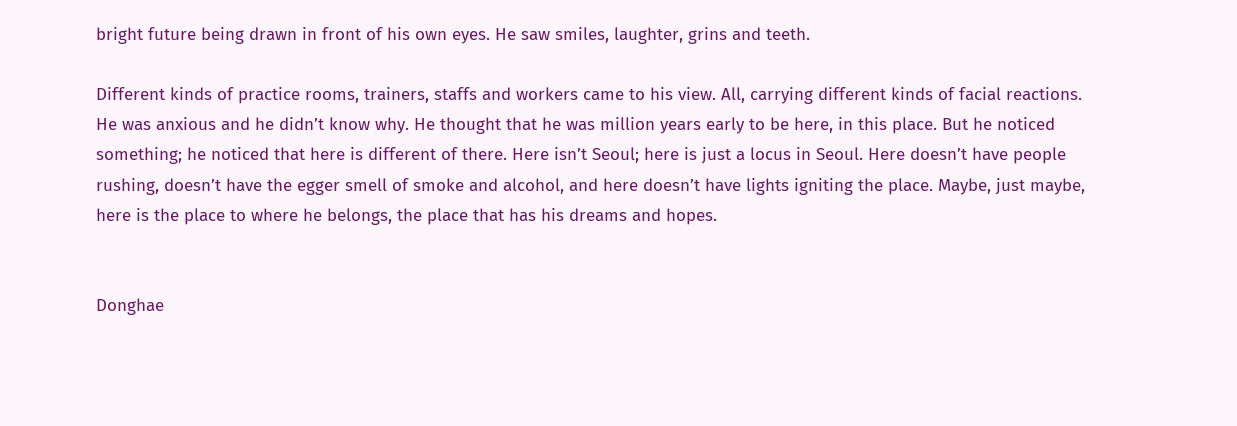bright future being drawn in front of his own eyes. He saw smiles, laughter, grins and teeth.

Different kinds of practice rooms, trainers, staffs and workers came to his view. All, carrying different kinds of facial reactions. He was anxious and he didn’t know why. He thought that he was million years early to be here, in this place. But he noticed something; he noticed that here is different of there. Here isn’t Seoul; here is just a locus in Seoul. Here doesn’t have people rushing, doesn’t have the egger smell of smoke and alcohol, and here doesn’t have lights igniting the place. Maybe, just maybe, here is the place to where he belongs, the place that has his dreams and hopes.


Donghae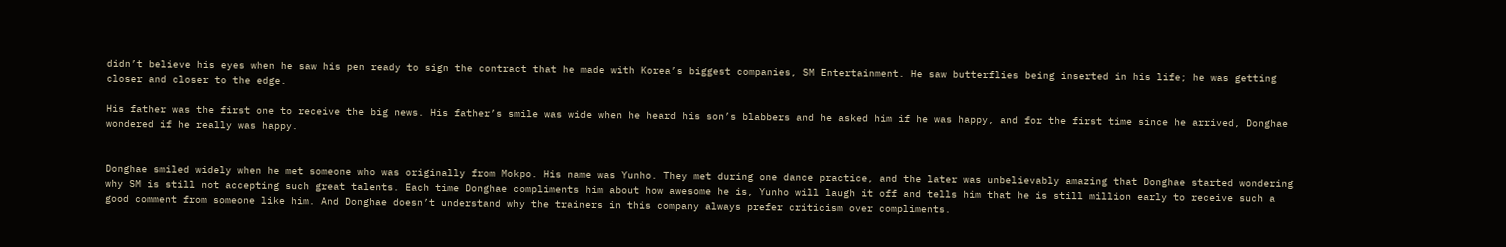didn’t believe his eyes when he saw his pen ready to sign the contract that he made with Korea’s biggest companies, SM Entertainment. He saw butterflies being inserted in his life; he was getting closer and closer to the edge.

His father was the first one to receive the big news. His father’s smile was wide when he heard his son’s blabbers and he asked him if he was happy, and for the first time since he arrived, Donghae wondered if he really was happy.


Donghae smiled widely when he met someone who was originally from Mokpo. His name was Yunho. They met during one dance practice, and the later was unbelievably amazing that Donghae started wondering why SM is still not accepting such great talents. Each time Donghae compliments him about how awesome he is, Yunho will laugh it off and tells him that he is still million early to receive such a good comment from someone like him. And Donghae doesn’t understand why the trainers in this company always prefer criticism over compliments.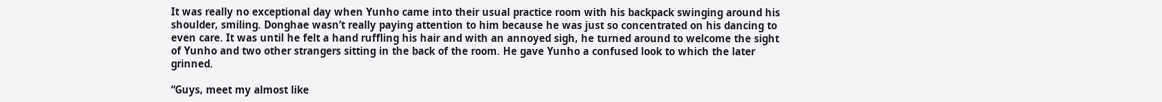It was really no exceptional day when Yunho came into their usual practice room with his backpack swinging around his shoulder, smiling. Donghae wasn’t really paying attention to him because he was just so concentrated on his dancing to even care. It was until he felt a hand ruffling his hair and with an annoyed sigh, he turned around to welcome the sight of Yunho and two other strangers sitting in the back of the room. He gave Yunho a confused look to which the later grinned.

“Guys, meet my almost like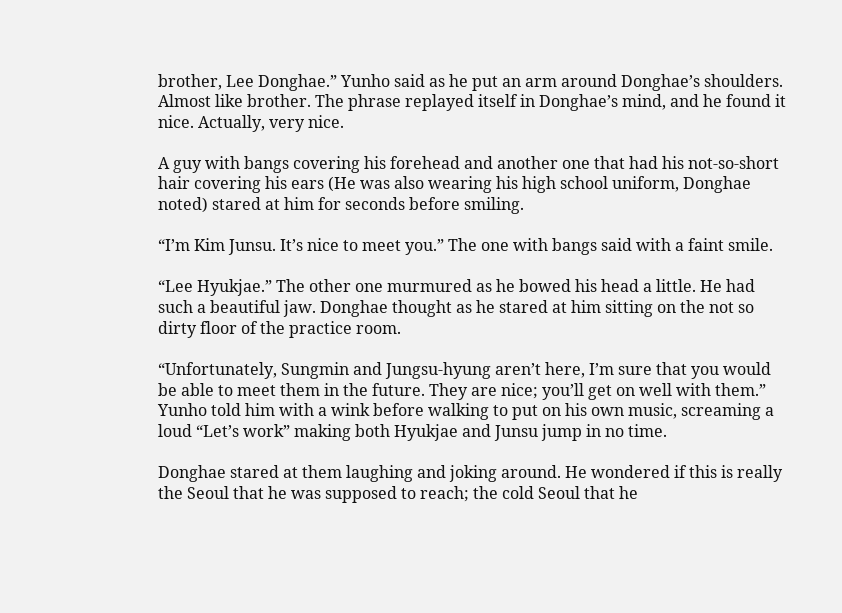brother, Lee Donghae.” Yunho said as he put an arm around Donghae’s shoulders. Almost like brother. The phrase replayed itself in Donghae’s mind, and he found it nice. Actually, very nice.

A guy with bangs covering his forehead and another one that had his not-so-short hair covering his ears (He was also wearing his high school uniform, Donghae noted) stared at him for seconds before smiling.

“I’m Kim Junsu. It’s nice to meet you.” The one with bangs said with a faint smile.

“Lee Hyukjae.” The other one murmured as he bowed his head a little. He had such a beautiful jaw. Donghae thought as he stared at him sitting on the not so dirty floor of the practice room.

“Unfortunately, Sungmin and Jungsu-hyung aren’t here, I’m sure that you would be able to meet them in the future. They are nice; you’ll get on well with them.” Yunho told him with a wink before walking to put on his own music, screaming a loud “Let’s work” making both Hyukjae and Junsu jump in no time.

Donghae stared at them laughing and joking around. He wondered if this is really the Seoul that he was supposed to reach; the cold Seoul that he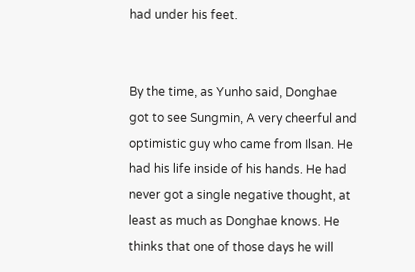had under his feet.


By the time, as Yunho said, Donghae got to see Sungmin, A very cheerful and optimistic guy who came from Ilsan. He had his life inside of his hands. He had never got a single negative thought, at least as much as Donghae knows. He thinks that one of those days he will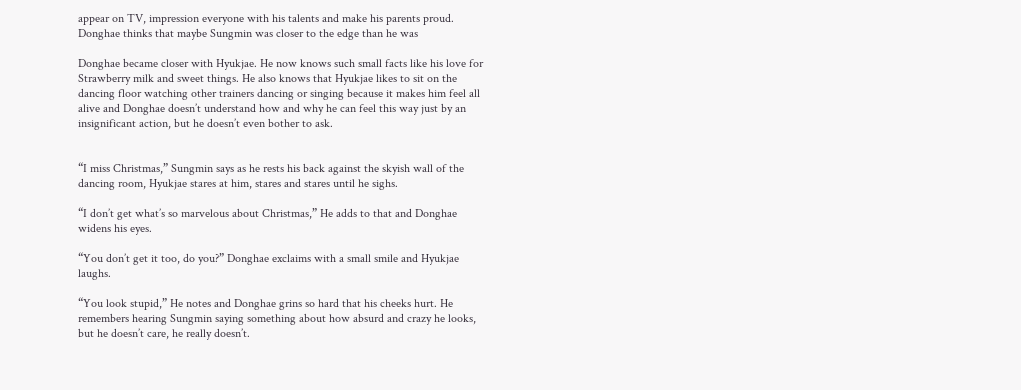appear on TV, impression everyone with his talents and make his parents proud. Donghae thinks that maybe Sungmin was closer to the edge than he was

Donghae became closer with Hyukjae. He now knows such small facts like his love for Strawberry milk and sweet things. He also knows that Hyukjae likes to sit on the dancing floor watching other trainers dancing or singing because it makes him feel all alive and Donghae doesn’t understand how and why he can feel this way just by an insignificant action, but he doesn’t even bother to ask.


“I miss Christmas,” Sungmin says as he rests his back against the skyish wall of the dancing room, Hyukjae stares at him, stares and stares until he sighs.

“I don’t get what’s so marvelous about Christmas,” He adds to that and Donghae widens his eyes.

“You don’t get it too, do you?” Donghae exclaims with a small smile and Hyukjae laughs.

“You look stupid,” He notes and Donghae grins so hard that his cheeks hurt. He remembers hearing Sungmin saying something about how absurd and crazy he looks, but he doesn’t care, he really doesn’t.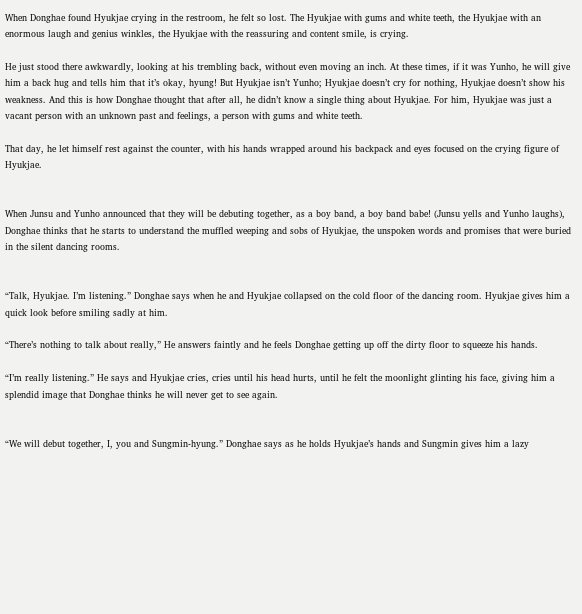When Donghae found Hyukjae crying in the restroom, he felt so lost. The Hyukjae with gums and white teeth, the Hyukjae with an enormous laugh and genius winkles, the Hyukjae with the reassuring and content smile, is crying.

He just stood there awkwardly, looking at his trembling back, without even moving an inch. At these times, if it was Yunho, he will give him a back hug and tells him that it’s okay, hyung! But Hyukjae isn’t Yunho; Hyukjae doesn’t cry for nothing, Hyukjae doesn’t show his weakness. And this is how Donghae thought that after all, he didn’t know a single thing about Hyukjae. For him, Hyukjae was just a vacant person with an unknown past and feelings, a person with gums and white teeth.

That day, he let himself rest against the counter, with his hands wrapped around his backpack and eyes focused on the crying figure of Hyukjae.


When Junsu and Yunho announced that they will be debuting together, as a boy band, a boy band babe! (Junsu yells and Yunho laughs), Donghae thinks that he starts to understand the muffled weeping and sobs of Hyukjae, the unspoken words and promises that were buried in the silent dancing rooms.


“Talk, Hyukjae. I’m listening.” Donghae says when he and Hyukjae collapsed on the cold floor of the dancing room. Hyukjae gives him a quick look before smiling sadly at him.

“There’s nothing to talk about really,” He answers faintly and he feels Donghae getting up off the dirty floor to squeeze his hands.

“I’m really listening.” He says and Hyukjae cries, cries until his head hurts, until he felt the moonlight glinting his face, giving him a splendid image that Donghae thinks he will never get to see again.


“We will debut together, I, you and Sungmin-hyung.” Donghae says as he holds Hyukjae’s hands and Sungmin gives him a lazy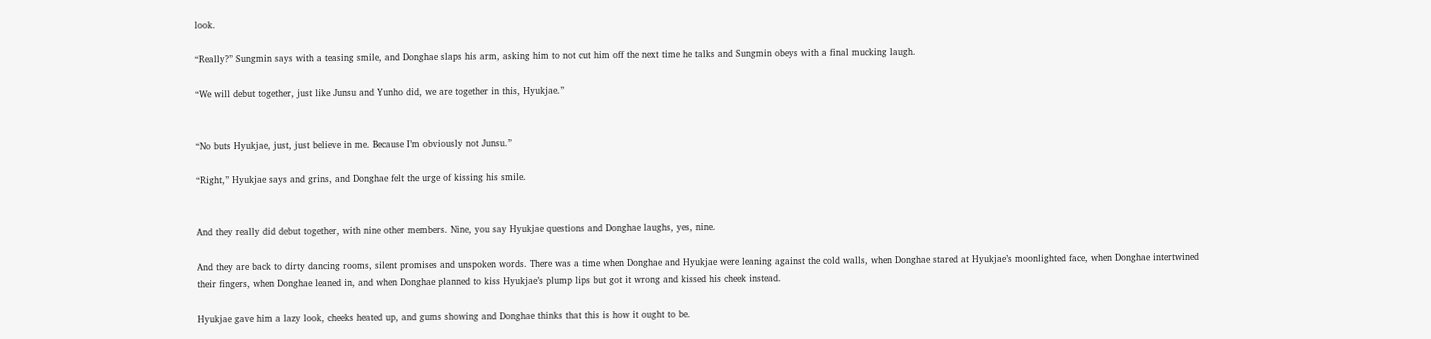look.

“Really?” Sungmin says with a teasing smile, and Donghae slaps his arm, asking him to not cut him off the next time he talks and Sungmin obeys with a final mucking laugh.

“We will debut together, just like Junsu and Yunho did, we are together in this, Hyukjae.”


“No buts Hyukjae, just, just believe in me. Because I’m obviously not Junsu.”

“Right,” Hyukjae says and grins, and Donghae felt the urge of kissing his smile.


And they really did debut together, with nine other members. Nine, you say Hyukjae questions and Donghae laughs, yes, nine.

And they are back to dirty dancing rooms, silent promises and unspoken words. There was a time when Donghae and Hyukjae were leaning against the cold walls, when Donghae stared at Hyukjae’s moonlighted face, when Donghae intertwined their fingers, when Donghae leaned in, and when Donghae planned to kiss Hyukjae’s plump lips but got it wrong and kissed his cheek instead.

Hyukjae gave him a lazy look, cheeks heated up, and gums showing and Donghae thinks that this is how it ought to be.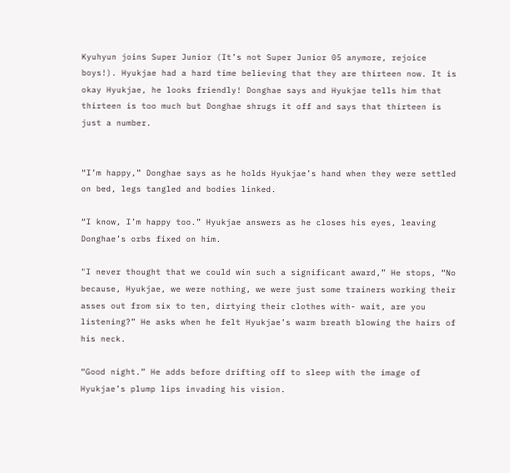Kyuhyun joins Super Junior (It’s not Super Junior 05 anymore, rejoice boys!). Hyukjae had a hard time believing that they are thirteen now. It is okay Hyukjae, he looks friendly! Donghae says and Hyukjae tells him that thirteen is too much but Donghae shrugs it off and says that thirteen is just a number.


“I’m happy,” Donghae says as he holds Hyukjae’s hand when they were settled on bed, legs tangled and bodies linked.

“I know, I’m happy too.” Hyukjae answers as he closes his eyes, leaving Donghae’s orbs fixed on him.

"I never thought that we could win such a significant award,” He stops, “No because, Hyukjae, we were nothing, we were just some trainers working their asses out from six to ten, dirtying their clothes with- wait, are you listening?” He asks when he felt Hyukjae’s warm breath blowing the hairs of his neck.

“Good night.” He adds before drifting off to sleep with the image of Hyukjae’s plump lips invading his vision.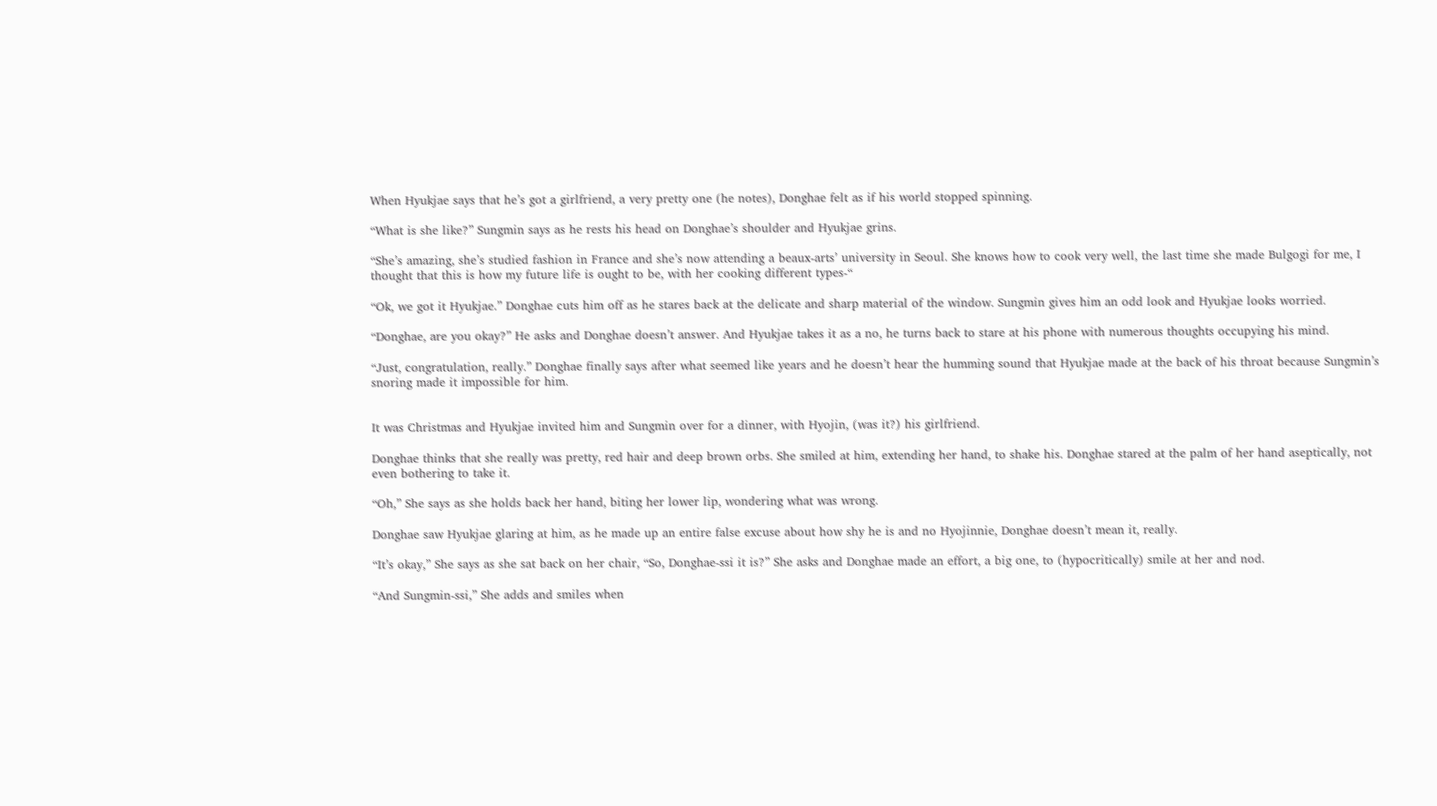When Hyukjae says that he’s got a girlfriend, a very pretty one (he notes), Donghae felt as if his world stopped spinning.

“What is she like?” Sungmin says as he rests his head on Donghae’s shoulder and Hyukjae grins.

“She’s amazing, she’s studied fashion in France and she’s now attending a beaux-arts’ university in Seoul. She knows how to cook very well, the last time she made Bulgogi for me, I thought that this is how my future life is ought to be, with her cooking different types-“

“Ok, we got it Hyukjae.” Donghae cuts him off as he stares back at the delicate and sharp material of the window. Sungmin gives him an odd look and Hyukjae looks worried.

“Donghae, are you okay?” He asks and Donghae doesn’t answer. And Hyukjae takes it as a no, he turns back to stare at his phone with numerous thoughts occupying his mind.

“Just, congratulation, really.” Donghae finally says after what seemed like years and he doesn’t hear the humming sound that Hyukjae made at the back of his throat because Sungmin’s snoring made it impossible for him.


It was Christmas and Hyukjae invited him and Sungmin over for a dinner, with Hyojin, (was it?) his girlfriend.

Donghae thinks that she really was pretty, red hair and deep brown orbs. She smiled at him, extending her hand, to shake his. Donghae stared at the palm of her hand aseptically, not even bothering to take it.

“Oh,” She says as she holds back her hand, biting her lower lip, wondering what was wrong.

Donghae saw Hyukjae glaring at him, as he made up an entire false excuse about how shy he is and no Hyojinnie, Donghae doesn’t mean it, really.

“It’s okay,” She says as she sat back on her chair, “So, Donghae-ssi it is?” She asks and Donghae made an effort, a big one, to (hypocritically) smile at her and nod.

“And Sungmin-ssi,” She adds and smiles when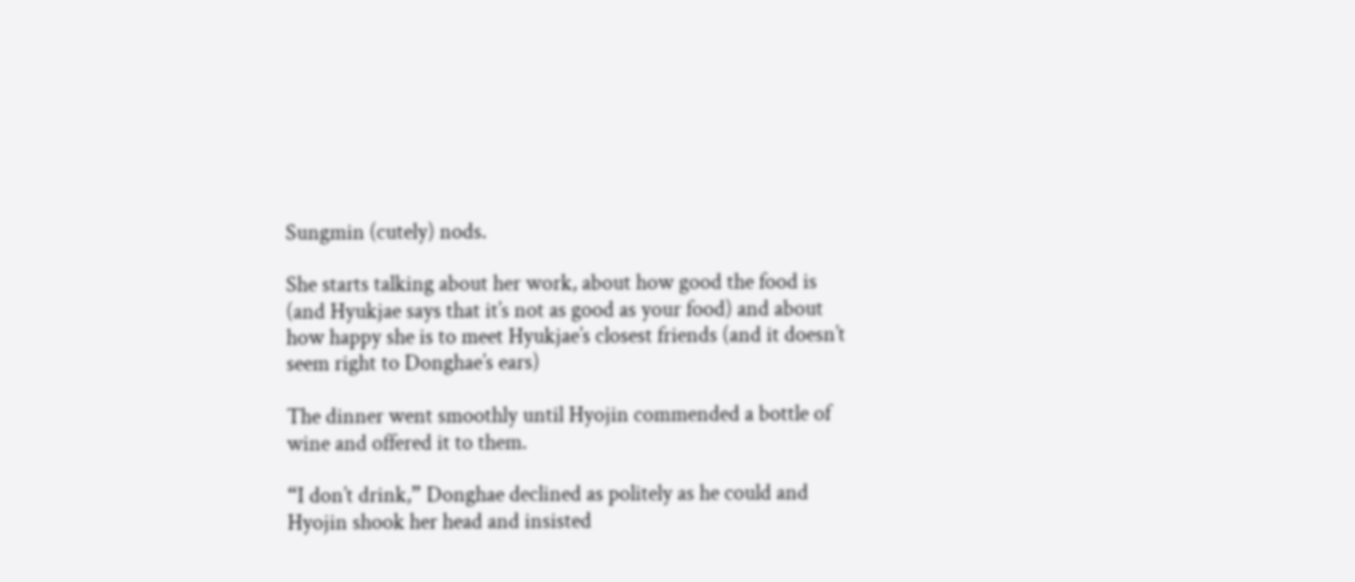Sungmin (cutely) nods.

She starts talking about her work, about how good the food is (and Hyukjae says that it’s not as good as your food) and about how happy she is to meet Hyukjae’s closest friends (and it doesn’t seem right to Donghae’s ears)

The dinner went smoothly until Hyojin commended a bottle of wine and offered it to them.

“I don’t drink,” Donghae declined as politely as he could and Hyojin shook her head and insisted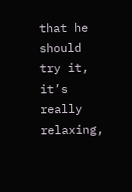that he should try it, it’s really relaxing,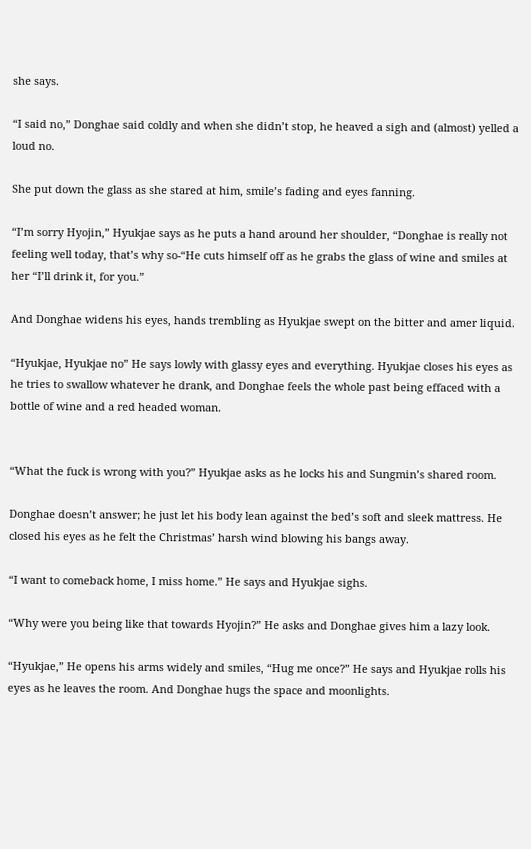she says.

“I said no,” Donghae said coldly and when she didn’t stop, he heaved a sigh and (almost) yelled a loud no.

She put down the glass as she stared at him, smile’s fading and eyes fanning.

“I’m sorry Hyojin,” Hyukjae says as he puts a hand around her shoulder, “Donghae is really not feeling well today, that’s why so-“He cuts himself off as he grabs the glass of wine and smiles at her “I’ll drink it, for you.”

And Donghae widens his eyes, hands trembling as Hyukjae swept on the bitter and amer liquid.

“Hyukjae, Hyukjae no” He says lowly with glassy eyes and everything. Hyukjae closes his eyes as he tries to swallow whatever he drank, and Donghae feels the whole past being effaced with a bottle of wine and a red headed woman.


“What the fuck is wrong with you?” Hyukjae asks as he locks his and Sungmin’s shared room.

Donghae doesn’t answer; he just let his body lean against the bed’s soft and sleek mattress. He closed his eyes as he felt the Christmas’ harsh wind blowing his bangs away.

“I want to comeback home, I miss home.” He says and Hyukjae sighs.

“Why were you being like that towards Hyojin?” He asks and Donghae gives him a lazy look.

“Hyukjae,” He opens his arms widely and smiles, “Hug me once?” He says and Hyukjae rolls his eyes as he leaves the room. And Donghae hugs the space and moonlights.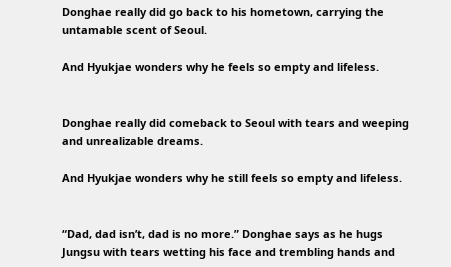Donghae really did go back to his hometown, carrying the untamable scent of Seoul.

And Hyukjae wonders why he feels so empty and lifeless.


Donghae really did comeback to Seoul with tears and weeping and unrealizable dreams.

And Hyukjae wonders why he still feels so empty and lifeless.


“Dad, dad isn’t, dad is no more.” Donghae says as he hugs Jungsu with tears wetting his face and trembling hands and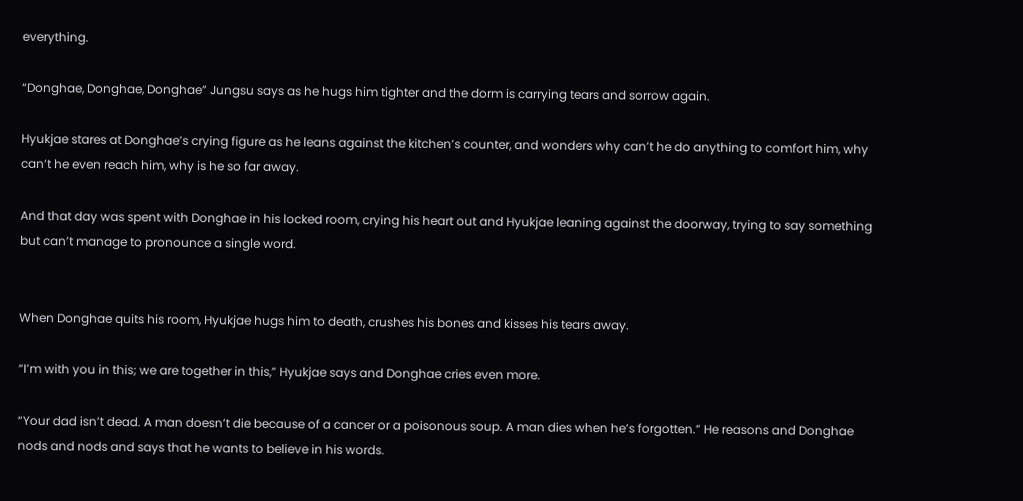everything.

“Donghae, Donghae, Donghae” Jungsu says as he hugs him tighter and the dorm is carrying tears and sorrow again.

Hyukjae stares at Donghae’s crying figure as he leans against the kitchen’s counter, and wonders why can’t he do anything to comfort him, why can’t he even reach him, why is he so far away.

And that day was spent with Donghae in his locked room, crying his heart out and Hyukjae leaning against the doorway, trying to say something but can’t manage to pronounce a single word.


When Donghae quits his room, Hyukjae hugs him to death, crushes his bones and kisses his tears away.

“I’m with you in this; we are together in this,” Hyukjae says and Donghae cries even more.

“Your dad isn’t dead. A man doesn’t die because of a cancer or a poisonous soup. A man dies when he’s forgotten.” He reasons and Donghae nods and nods and says that he wants to believe in his words.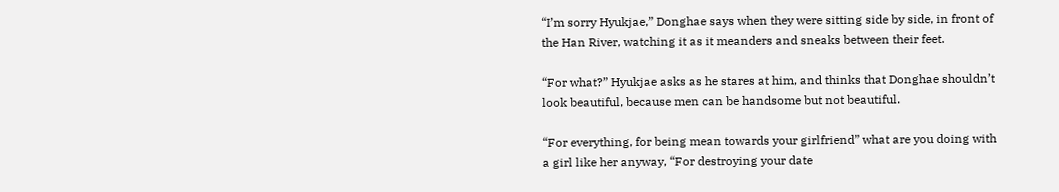“I’m sorry Hyukjae,” Donghae says when they were sitting side by side, in front of the Han River, watching it as it meanders and sneaks between their feet.

“For what?” Hyukjae asks as he stares at him, and thinks that Donghae shouldn’t look beautiful, because men can be handsome but not beautiful.

“For everything, for being mean towards your girlfriend” what are you doing with a girl like her anyway, “For destroying your date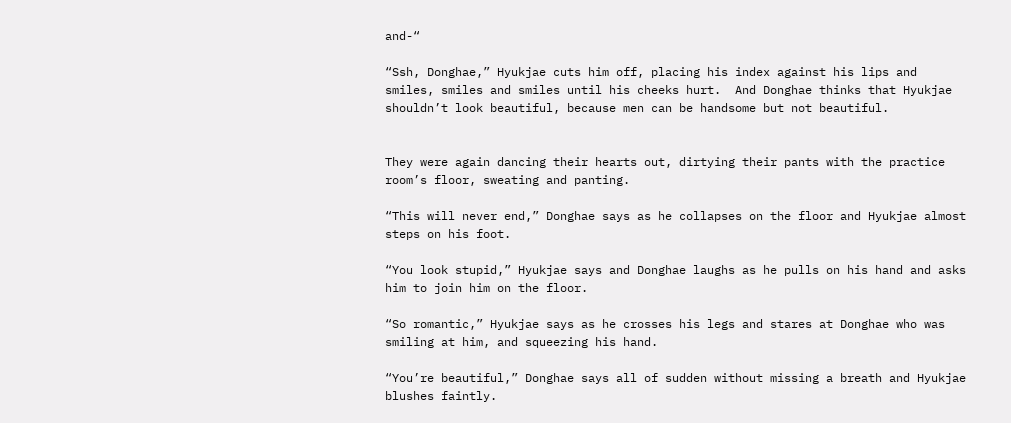and-“

“Ssh, Donghae,” Hyukjae cuts him off, placing his index against his lips and smiles, smiles and smiles until his cheeks hurt.  And Donghae thinks that Hyukjae shouldn’t look beautiful, because men can be handsome but not beautiful.


They were again dancing their hearts out, dirtying their pants with the practice room’s floor, sweating and panting.

“This will never end,” Donghae says as he collapses on the floor and Hyukjae almost steps on his foot.

“You look stupid,” Hyukjae says and Donghae laughs as he pulls on his hand and asks him to join him on the floor.

“So romantic,” Hyukjae says as he crosses his legs and stares at Donghae who was smiling at him, and squeezing his hand.

“You’re beautiful,” Donghae says all of sudden without missing a breath and Hyukjae blushes faintly.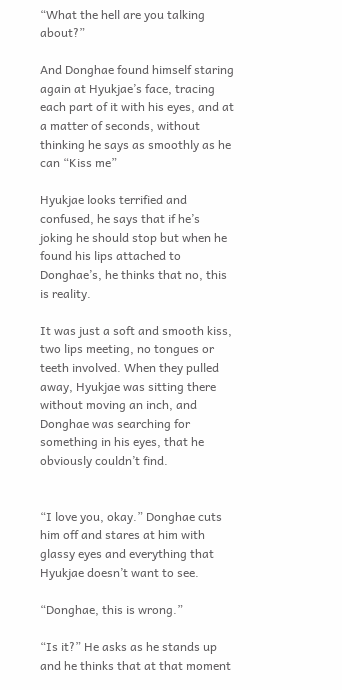“What the hell are you talking about?”

And Donghae found himself staring again at Hyukjae’s face, tracing each part of it with his eyes, and at a matter of seconds, without thinking he says as smoothly as he can “Kiss me”

Hyukjae looks terrified and confused, he says that if he’s joking he should stop but when he found his lips attached to Donghae’s, he thinks that no, this is reality.

It was just a soft and smooth kiss, two lips meeting, no tongues or teeth involved. When they pulled away, Hyukjae was sitting there without moving an inch, and Donghae was searching for something in his eyes, that he obviously couldn’t find.


“I love you, okay.” Donghae cuts him off and stares at him with glassy eyes and everything that Hyukjae doesn’t want to see.

“Donghae, this is wrong.”

“Is it?” He asks as he stands up and he thinks that at that moment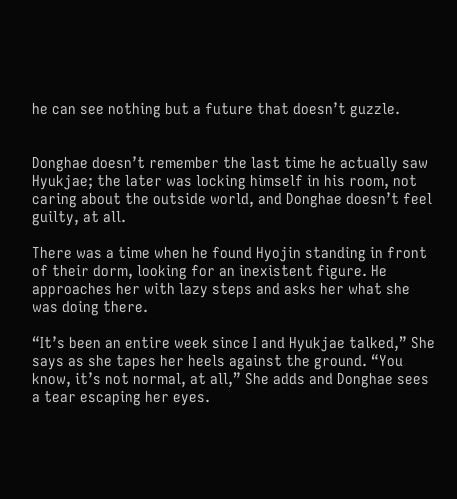he can see nothing but a future that doesn’t guzzle.


Donghae doesn’t remember the last time he actually saw Hyukjae; the later was locking himself in his room, not caring about the outside world, and Donghae doesn’t feel guilty, at all.

There was a time when he found Hyojin standing in front of their dorm, looking for an inexistent figure. He approaches her with lazy steps and asks her what she was doing there.

“It’s been an entire week since I and Hyukjae talked,” She says as she tapes her heels against the ground. “You know, it’s not normal, at all,” She adds and Donghae sees a tear escaping her eyes.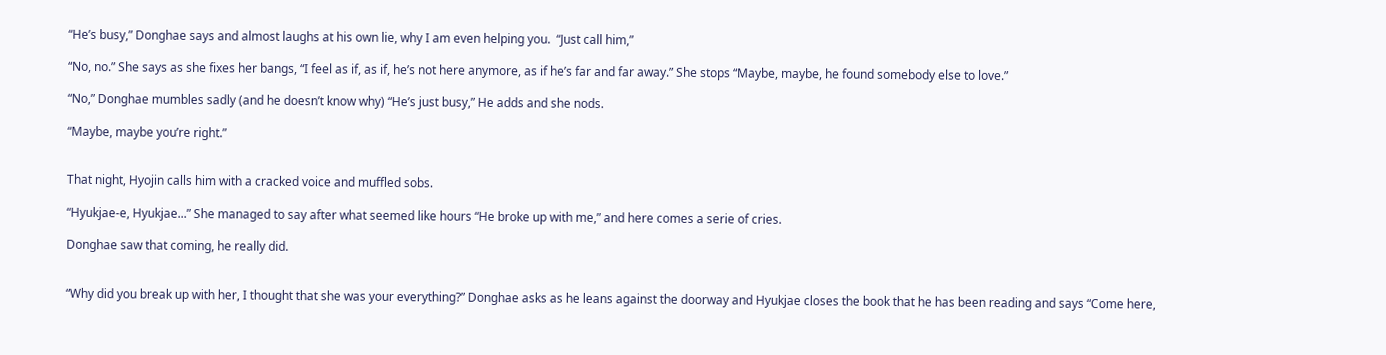“He’s busy,” Donghae says and almost laughs at his own lie, why I am even helping you.  “Just call him,”

“No, no.” She says as she fixes her bangs, “I feel as if, as if, he’s not here anymore, as if he’s far and far away.” She stops “Maybe, maybe, he found somebody else to love.”

“No,” Donghae mumbles sadly (and he doesn’t know why) “He’s just busy,” He adds and she nods.

“Maybe, maybe you’re right.”


That night, Hyojin calls him with a cracked voice and muffled sobs.

“Hyukjae-e, Hyukjae...” She managed to say after what seemed like hours “He broke up with me,” and here comes a serie of cries.

Donghae saw that coming, he really did.


“Why did you break up with her, I thought that she was your everything?” Donghae asks as he leans against the doorway and Hyukjae closes the book that he has been reading and says “Come here,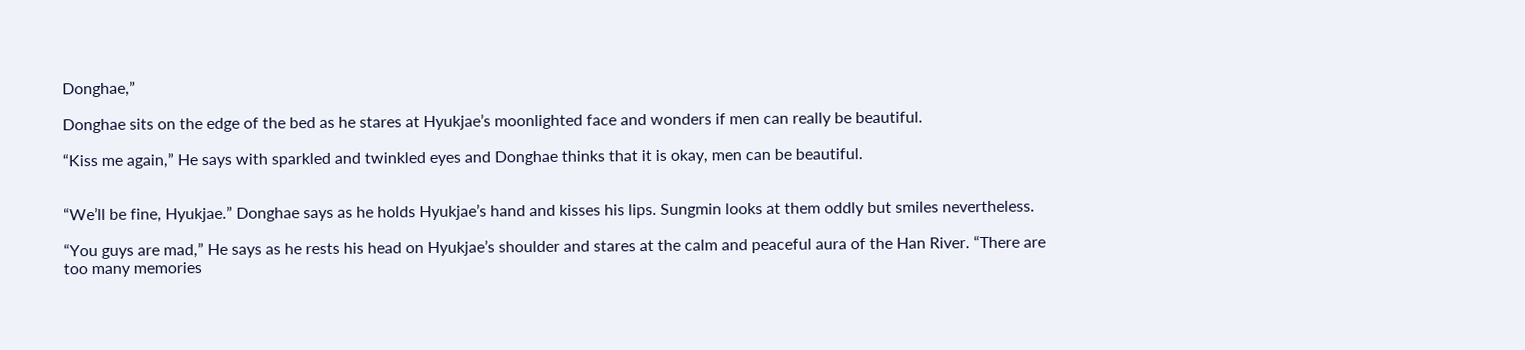Donghae,”

Donghae sits on the edge of the bed as he stares at Hyukjae’s moonlighted face and wonders if men can really be beautiful.

“Kiss me again,” He says with sparkled and twinkled eyes and Donghae thinks that it is okay, men can be beautiful.


“We’ll be fine, Hyukjae.” Donghae says as he holds Hyukjae’s hand and kisses his lips. Sungmin looks at them oddly but smiles nevertheless.

“You guys are mad,” He says as he rests his head on Hyukjae’s shoulder and stares at the calm and peaceful aura of the Han River. “There are too many memories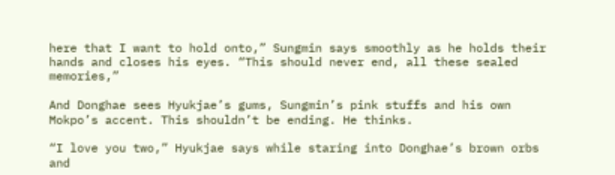here that I want to hold onto,” Sungmin says smoothly as he holds their hands and closes his eyes. “This should never end, all these sealed memories,”

And Donghae sees Hyukjae’s gums, Sungmin’s pink stuffs and his own Mokpo’s accent. This shouldn’t be ending. He thinks.

“I love you two,” Hyukjae says while staring into Donghae’s brown orbs and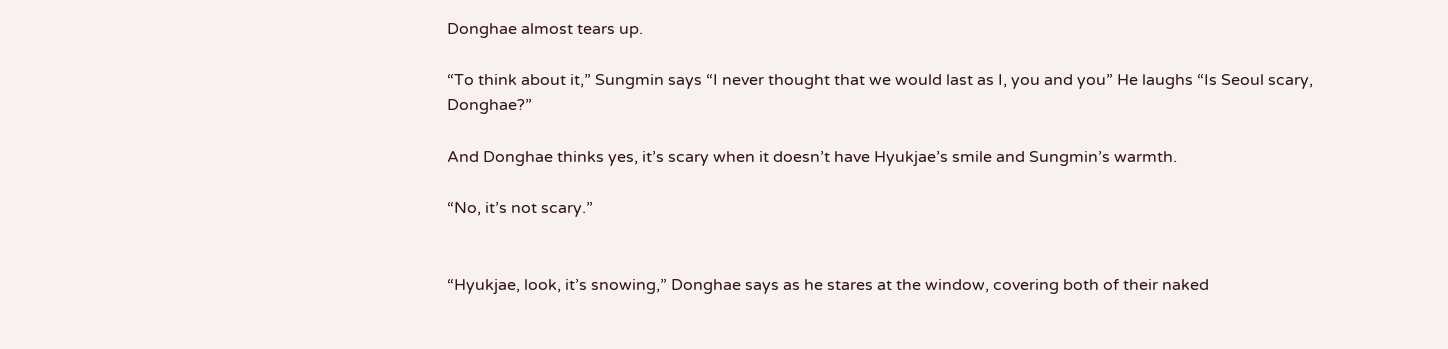Donghae almost tears up.

“To think about it,” Sungmin says “I never thought that we would last as I, you and you” He laughs “Is Seoul scary, Donghae?”

And Donghae thinks yes, it’s scary when it doesn’t have Hyukjae’s smile and Sungmin’s warmth.

“No, it’s not scary.”


“Hyukjae, look, it’s snowing,” Donghae says as he stares at the window, covering both of their naked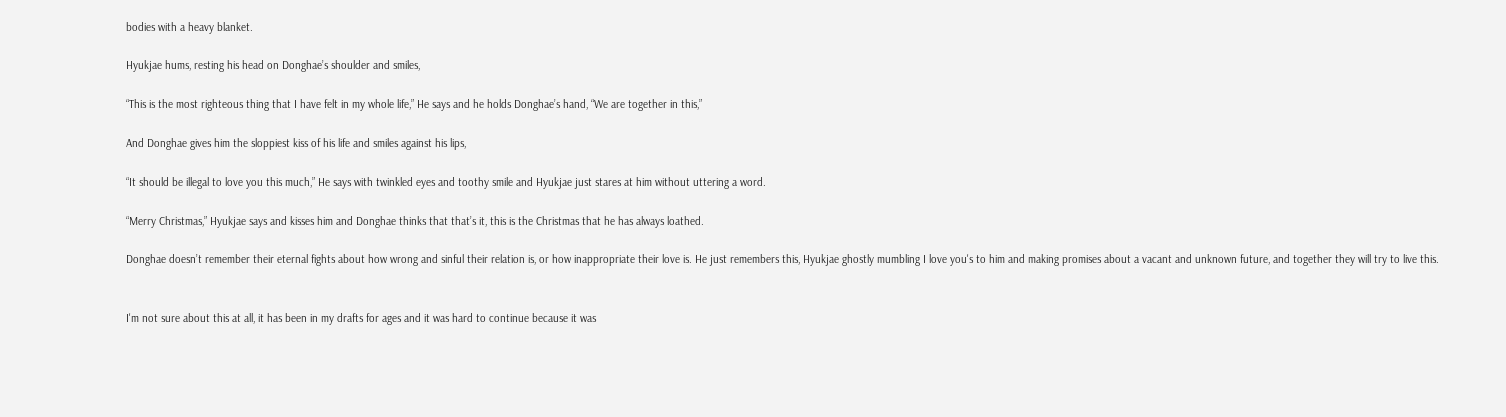bodies with a heavy blanket.

Hyukjae hums, resting his head on Donghae’s shoulder and smiles,

“This is the most righteous thing that I have felt in my whole life,” He says and he holds Donghae’s hand, “We are together in this,”

And Donghae gives him the sloppiest kiss of his life and smiles against his lips,

“It should be illegal to love you this much,” He says with twinkled eyes and toothy smile and Hyukjae just stares at him without uttering a word.

“Merry Christmas,” Hyukjae says and kisses him and Donghae thinks that that’s it, this is the Christmas that he has always loathed.

Donghae doesn’t remember their eternal fights about how wrong and sinful their relation is, or how inappropriate their love is. He just remembers this, Hyukjae ghostly mumbling I love you's to him and making promises about a vacant and unknown future, and together they will try to live this.


I'm not sure about this at all, it has been in my drafts for ages and it was hard to continue because it was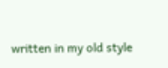written in my old style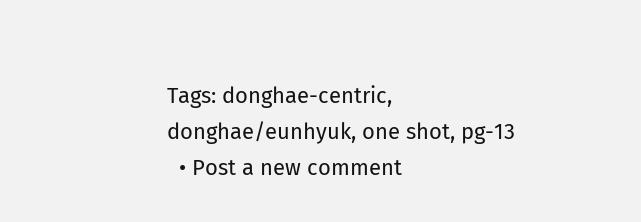Tags: donghae-centric, donghae/eunhyuk, one shot, pg-13
  • Post a new comment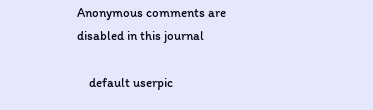Anonymous comments are disabled in this journal

    default userpic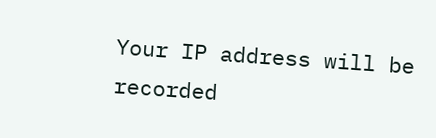Your IP address will be recorded